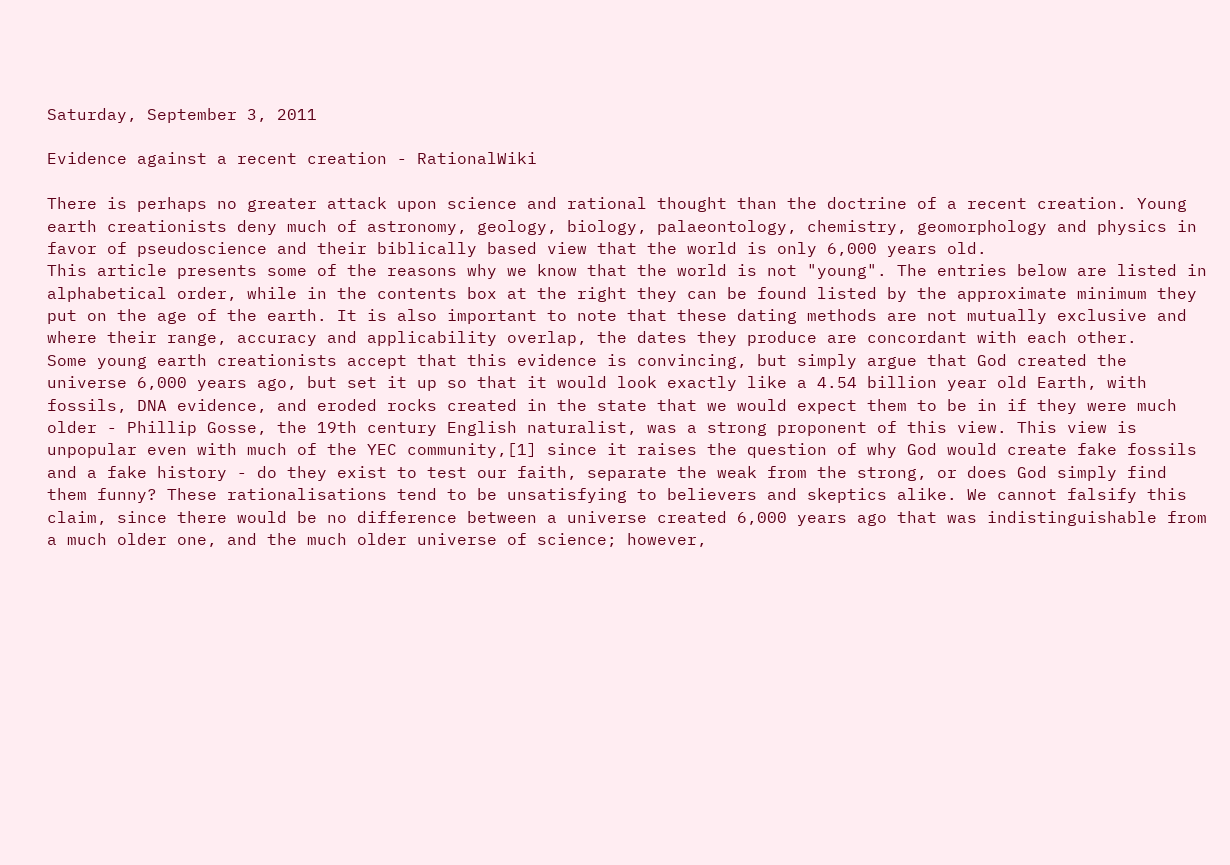Saturday, September 3, 2011

Evidence against a recent creation - RationalWiki

There is perhaps no greater attack upon science and rational thought than the doctrine of a recent creation. Young earth creationists deny much of astronomy, geology, biology, palaeontology, chemistry, geomorphology and physics in favor of pseudoscience and their biblically based view that the world is only 6,000 years old.
This article presents some of the reasons why we know that the world is not "young". The entries below are listed in alphabetical order, while in the contents box at the right they can be found listed by the approximate minimum they put on the age of the earth. It is also important to note that these dating methods are not mutually exclusive and where their range, accuracy and applicability overlap, the dates they produce are concordant with each other.
Some young earth creationists accept that this evidence is convincing, but simply argue that God created the universe 6,000 years ago, but set it up so that it would look exactly like a 4.54 billion year old Earth, with fossils, DNA evidence, and eroded rocks created in the state that we would expect them to be in if they were much older - Phillip Gosse, the 19th century English naturalist, was a strong proponent of this view. This view is unpopular even with much of the YEC community,[1] since it raises the question of why God would create fake fossils and a fake history - do they exist to test our faith, separate the weak from the strong, or does God simply find them funny? These rationalisations tend to be unsatisfying to believers and skeptics alike. We cannot falsify this claim, since there would be no difference between a universe created 6,000 years ago that was indistinguishable from a much older one, and the much older universe of science; however,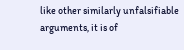like other similarly unfalsifiable arguments, it is of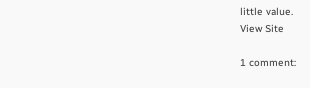little value.
View Site

1 comment: